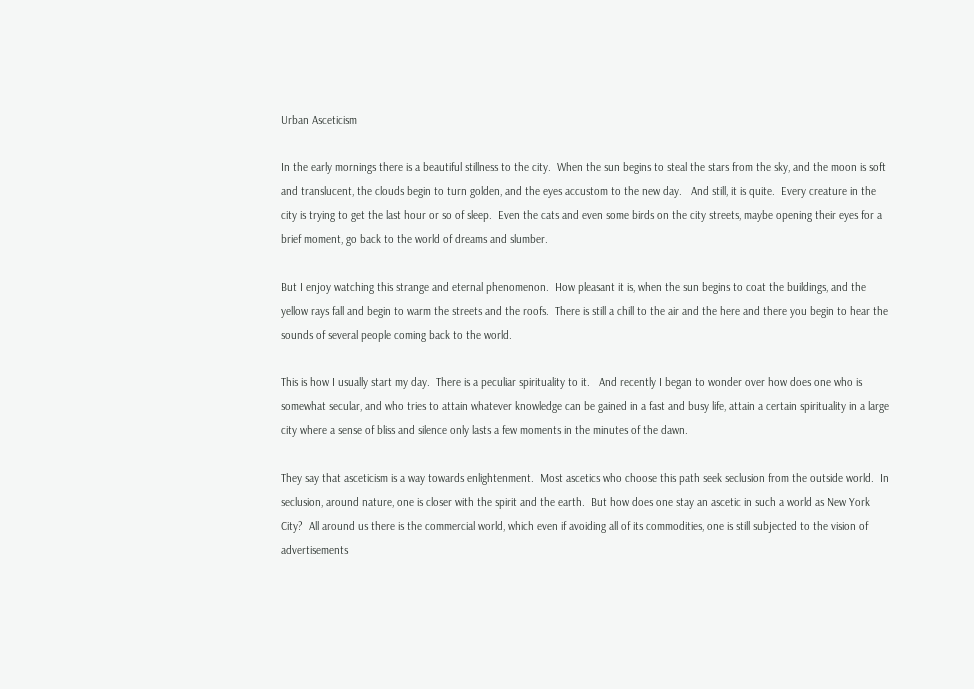Urban Asceticism

In the early mornings there is a beautiful stillness to the city.  When the sun begins to steal the stars from the sky, and the moon is soft and translucent, the clouds begin to turn golden, and the eyes accustom to the new day.   And still, it is quite.  Every creature in the city is trying to get the last hour or so of sleep.  Even the cats and even some birds on the city streets, maybe opening their eyes for a brief moment, go back to the world of dreams and slumber.

But I enjoy watching this strange and eternal phenomenon.  How pleasant it is, when the sun begins to coat the buildings, and the yellow rays fall and begin to warm the streets and the roofs.  There is still a chill to the air and the here and there you begin to hear the sounds of several people coming back to the world.

This is how I usually start my day.  There is a peculiar spirituality to it.   And recently I began to wonder over how does one who is somewhat secular, and who tries to attain whatever knowledge can be gained in a fast and busy life, attain a certain spirituality in a large city where a sense of bliss and silence only lasts a few moments in the minutes of the dawn.

They say that asceticism is a way towards enlightenment.  Most ascetics who choose this path seek seclusion from the outside world.  In seclusion, around nature, one is closer with the spirit and the earth.  But how does one stay an ascetic in such a world as New York City?  All around us there is the commercial world, which even if avoiding all of its commodities, one is still subjected to the vision of advertisements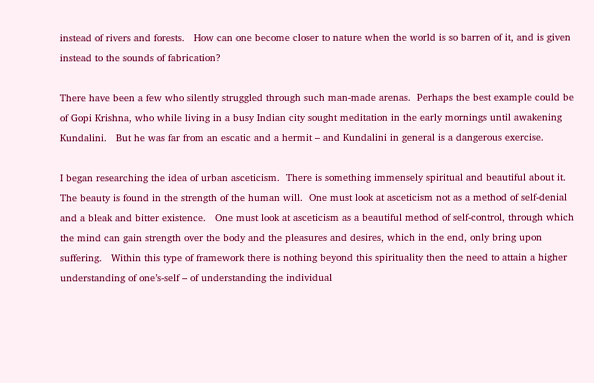instead of rivers and forests.   How can one become closer to nature when the world is so barren of it, and is given instead to the sounds of fabrication?

There have been a few who silently struggled through such man-made arenas.  Perhaps the best example could be of Gopi Krishna, who while living in a busy Indian city sought meditation in the early mornings until awakening Kundalini.   But he was far from an escatic and a hermit – and Kundalini in general is a dangerous exercise.

I began researching the idea of urban asceticism.  There is something immensely spiritual and beautiful about it.  The beauty is found in the strength of the human will.  One must look at asceticism not as a method of self-denial and a bleak and bitter existence.   One must look at asceticism as a beautiful method of self-control, through which the mind can gain strength over the body and the pleasures and desires, which in the end, only bring upon suffering.   Within this type of framework there is nothing beyond this spirituality then the need to attain a higher understanding of one’s-self – of understanding the individual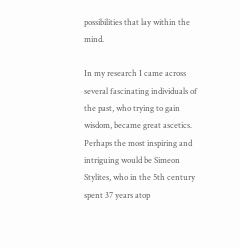possibilities that lay within the mind.

In my research I came across several fascinating individuals of the past, who trying to gain wisdom, became great ascetics.   Perhaps the most inspiring and intriguing would be Simeon Stylites, who in the 5th century spent 37 years atop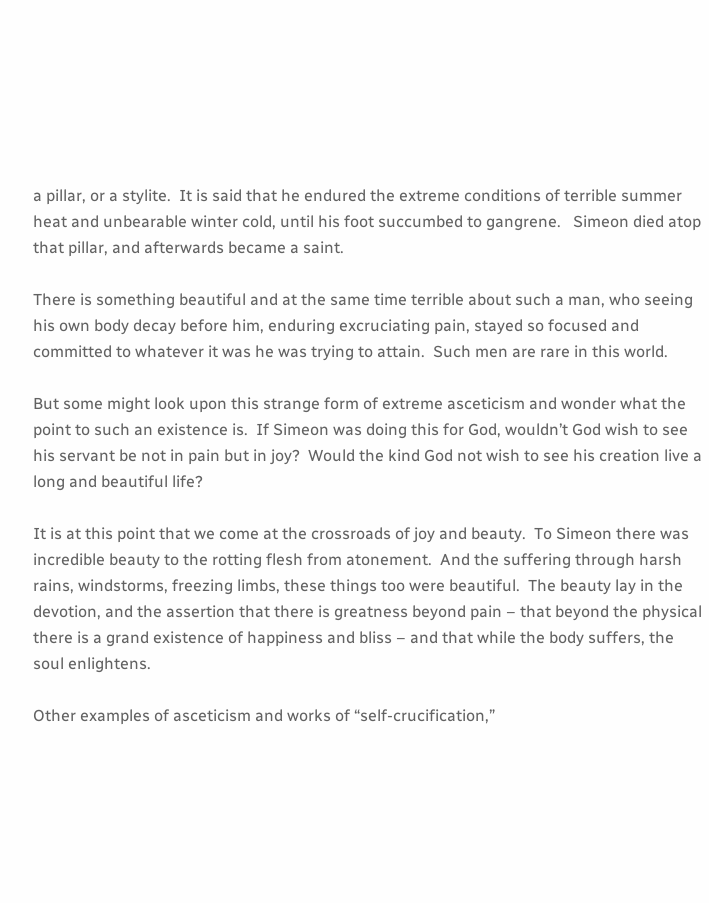a pillar, or a stylite.  It is said that he endured the extreme conditions of terrible summer heat and unbearable winter cold, until his foot succumbed to gangrene.   Simeon died atop that pillar, and afterwards became a saint.

There is something beautiful and at the same time terrible about such a man, who seeing his own body decay before him, enduring excruciating pain, stayed so focused and committed to whatever it was he was trying to attain.  Such men are rare in this world.

But some might look upon this strange form of extreme asceticism and wonder what the point to such an existence is.  If Simeon was doing this for God, wouldn’t God wish to see his servant be not in pain but in joy?  Would the kind God not wish to see his creation live a long and beautiful life?

It is at this point that we come at the crossroads of joy and beauty.  To Simeon there was incredible beauty to the rotting flesh from atonement.  And the suffering through harsh rains, windstorms, freezing limbs, these things too were beautiful.  The beauty lay in the devotion, and the assertion that there is greatness beyond pain – that beyond the physical there is a grand existence of happiness and bliss – and that while the body suffers, the soul enlightens.

Other examples of asceticism and works of “self-crucification,”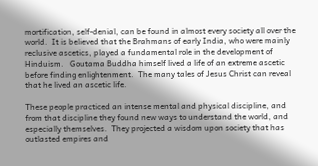mortification, self-denial, can be found in almost every society all over the world.  It is believed that the Brahmans of early India, who were mainly reclusive ascetics, played a fundamental role in the development of Hinduism.   Goutama Buddha himself lived a life of an extreme ascetic before finding enlightenment.  The many tales of Jesus Christ can reveal that he lived an ascetic life.

These people practiced an intense mental and physical discipline, and from that discipline they found new ways to understand the world, and especially themselves.  They projected a wisdom upon society that has outlasted empires and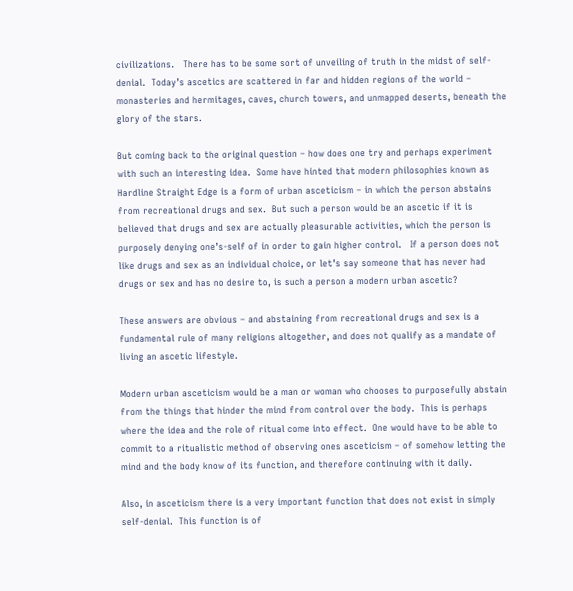civilizations.   There has to be some sort of unveiling of truth in the midst of self-denial.  Today’s ascetics are scattered in far and hidden regions of the world – monasteries and hermitages, caves, church towers, and unmapped deserts, beneath the glory of the stars.

But coming back to the original question – how does one try and perhaps experiment with such an interesting idea.  Some have hinted that modern philosophies known as Hardline Straight Edge is a form of urban asceticism – in which the person abstains from recreational drugs and sex.  But such a person would be an ascetic if it is believed that drugs and sex are actually pleasurable activities, which the person is purposely denying one’s-self of in order to gain higher control.   If a person does not like drugs and sex as an individual choice, or let’s say someone that has never had drugs or sex and has no desire to, is such a person a modern urban ascetic?

These answers are obvious – and abstaining from recreational drugs and sex is a fundamental rule of many religions altogether, and does not qualify as a mandate of living an ascetic lifestyle.

Modern urban asceticism would be a man or woman who chooses to purposefully abstain from the things that hinder the mind from control over the body.  This is perhaps where the idea and the role of ritual come into effect.  One would have to be able to commit to a ritualistic method of observing ones asceticism – of somehow letting the mind and the body know of its function, and therefore continuing with it daily.

Also, in asceticism there is a very important function that does not exist in simply self-denial.  This function is of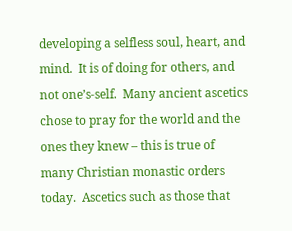developing a selfless soul, heart, and mind.  It is of doing for others, and not one’s-self.  Many ancient ascetics chose to pray for the world and the ones they knew – this is true of many Christian monastic orders today.  Ascetics such as those that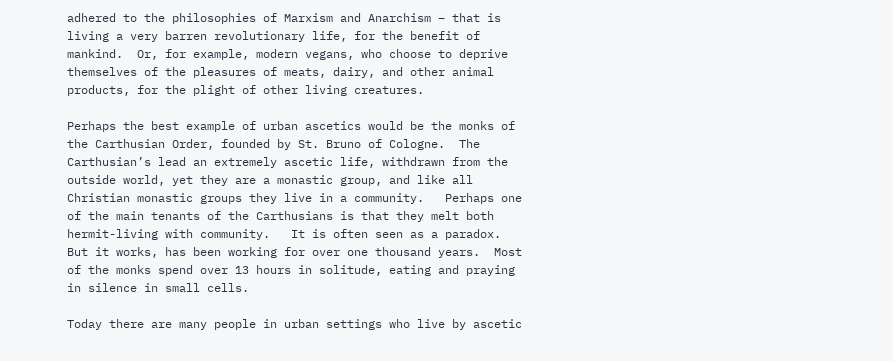adhered to the philosophies of Marxism and Anarchism – that is living a very barren revolutionary life, for the benefit of mankind.  Or, for example, modern vegans, who choose to deprive themselves of the pleasures of meats, dairy, and other animal products, for the plight of other living creatures.

Perhaps the best example of urban ascetics would be the monks of the Carthusian Order, founded by St. Bruno of Cologne.  The Carthusian’s lead an extremely ascetic life, withdrawn from the outside world, yet they are a monastic group, and like all Christian monastic groups they live in a community.   Perhaps one of the main tenants of the Carthusians is that they melt both hermit-living with community.   It is often seen as a paradox.  But it works, has been working for over one thousand years.  Most of the monks spend over 13 hours in solitude, eating and praying in silence in small cells.

Today there are many people in urban settings who live by ascetic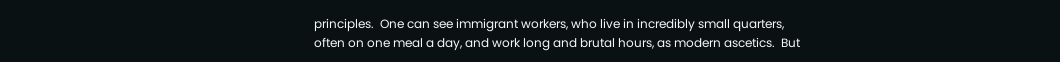principles.  One can see immigrant workers, who live in incredibly small quarters, often on one meal a day, and work long and brutal hours, as modern ascetics.  But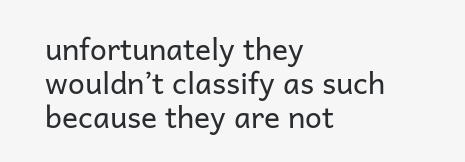unfortunately they wouldn’t classify as such because they are not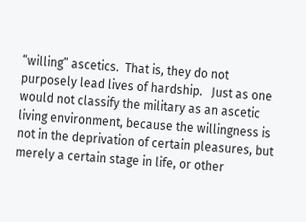“willing” ascetics.  That is, they do not purposely lead lives of hardship.   Just as one would not classify the military as an ascetic living environment, because the willingness is not in the deprivation of certain pleasures, but merely a certain stage in life, or other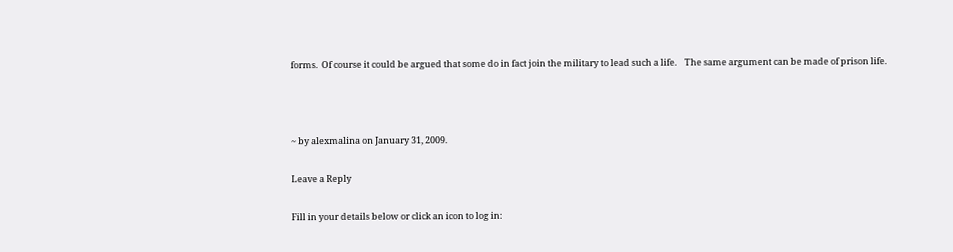forms.  Of course it could be argued that some do in fact join the military to lead such a life.    The same argument can be made of prison life.



~ by alexmalina on January 31, 2009.

Leave a Reply

Fill in your details below or click an icon to log in: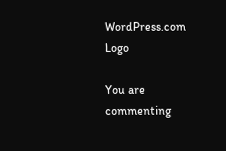WordPress.com Logo

You are commenting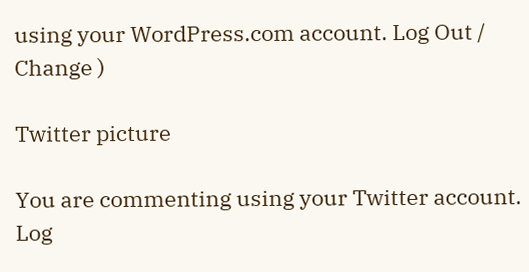using your WordPress.com account. Log Out / Change )

Twitter picture

You are commenting using your Twitter account. Log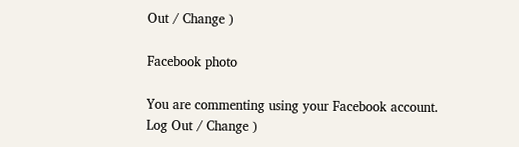Out / Change )

Facebook photo

You are commenting using your Facebook account. Log Out / Change )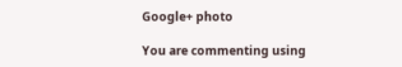Google+ photo

You are commenting using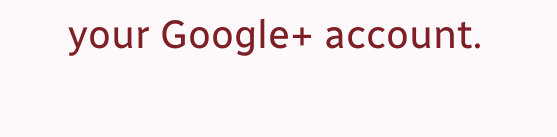your Google+ account.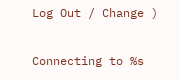Log Out / Change )

Connecting to %s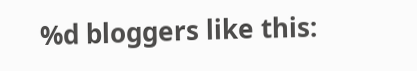%d bloggers like this: